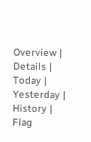Overview | Details | Today | Yesterday | History | Flag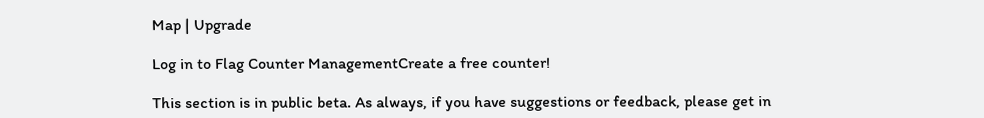Map | Upgrade

Log in to Flag Counter ManagementCreate a free counter!

This section is in public beta. As always, if you have suggestions or feedback, please get in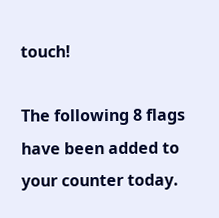touch!

The following 8 flags have been added to your counter today.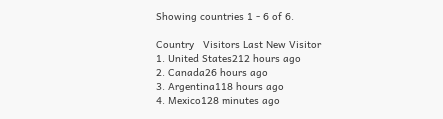Showing countries 1 - 6 of 6.

Country   Visitors Last New Visitor
1. United States212 hours ago
2. Canada26 hours ago
3. Argentina118 hours ago
4. Mexico128 minutes ago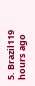5. Brazil119 hours ago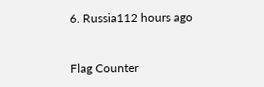6. Russia112 hours ago


Flag Counter